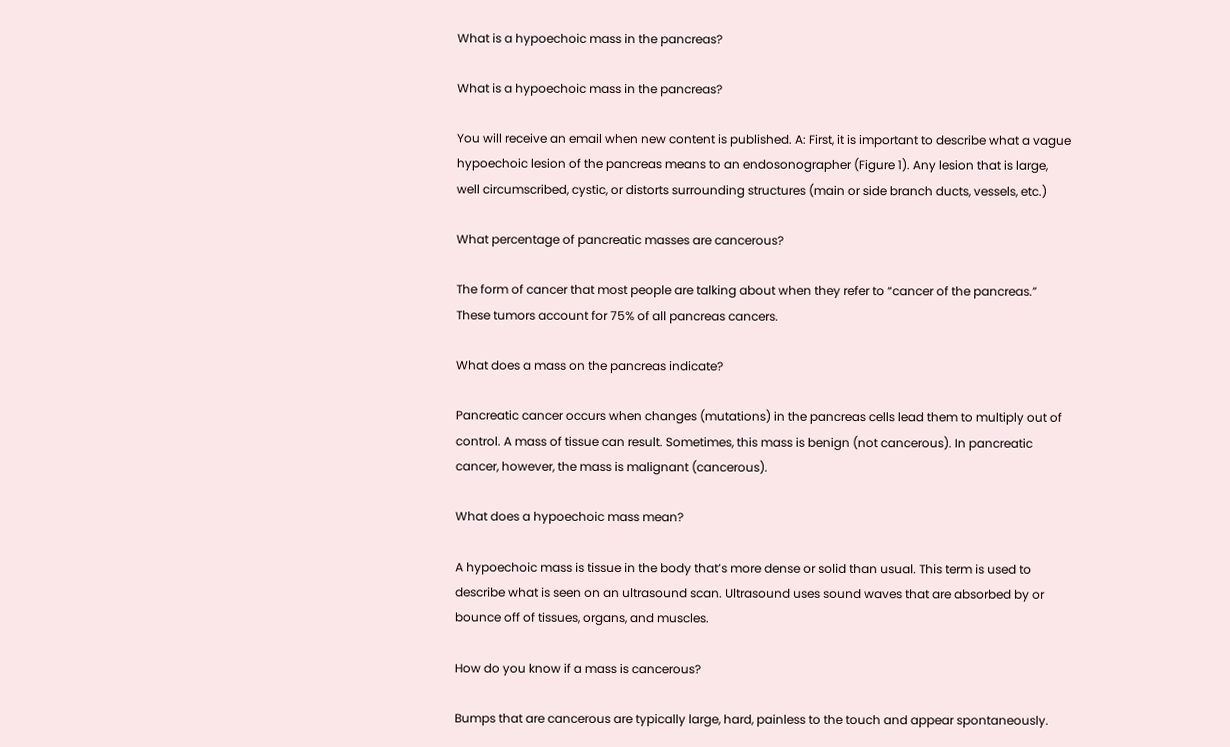What is a hypoechoic mass in the pancreas?

What is a hypoechoic mass in the pancreas?

You will receive an email when new content is published. A: First, it is important to describe what a vague hypoechoic lesion of the pancreas means to an endosonographer (Figure 1). Any lesion that is large, well circumscribed, cystic, or distorts surrounding structures (main or side branch ducts, vessels, etc.)

What percentage of pancreatic masses are cancerous?

The form of cancer that most people are talking about when they refer to “cancer of the pancreas.” These tumors account for 75% of all pancreas cancers.

What does a mass on the pancreas indicate?

Pancreatic cancer occurs when changes (mutations) in the pancreas cells lead them to multiply out of control. A mass of tissue can result. Sometimes, this mass is benign (not cancerous). In pancreatic cancer, however, the mass is malignant (cancerous).

What does a hypoechoic mass mean?

A hypoechoic mass is tissue in the body that’s more dense or solid than usual. This term is used to describe what is seen on an ultrasound scan. Ultrasound uses sound waves that are absorbed by or bounce off of tissues, organs, and muscles.

How do you know if a mass is cancerous?

Bumps that are cancerous are typically large, hard, painless to the touch and appear spontaneously.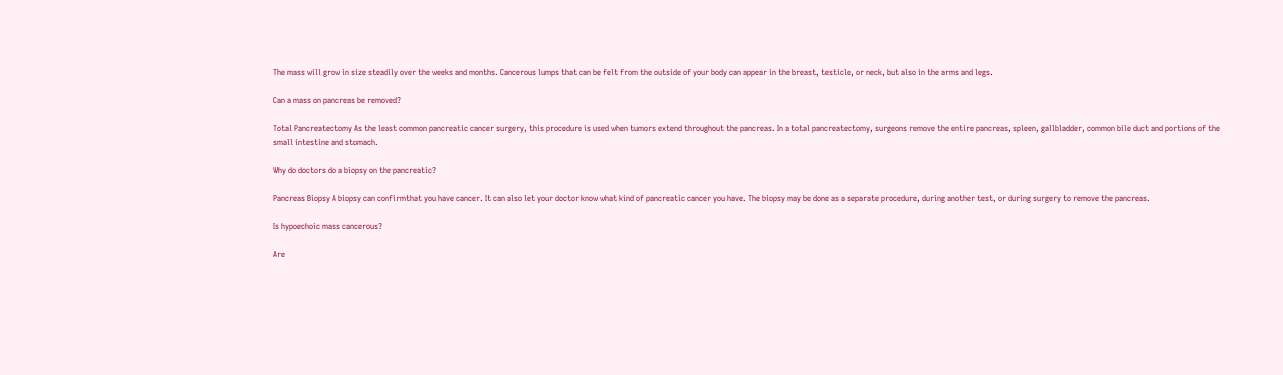The mass will grow in size steadily over the weeks and months. Cancerous lumps that can be felt from the outside of your body can appear in the breast, testicle, or neck, but also in the arms and legs.

Can a mass on pancreas be removed?

Total Pancreatectomy As the least common pancreatic cancer surgery, this procedure is used when tumors extend throughout the pancreas. In a total pancreatectomy, surgeons remove the entire pancreas, spleen, gallbladder, common bile duct and portions of the small intestine and stomach.

Why do doctors do a biopsy on the pancreatic?

Pancreas Biopsy A biopsy can confirmthat you have cancer. It can also let your doctor know what kind of pancreatic cancer you have. The biopsy may be done as a separate procedure, during another test, or during surgery to remove the pancreas.

Is hypoechoic mass cancerous?

Are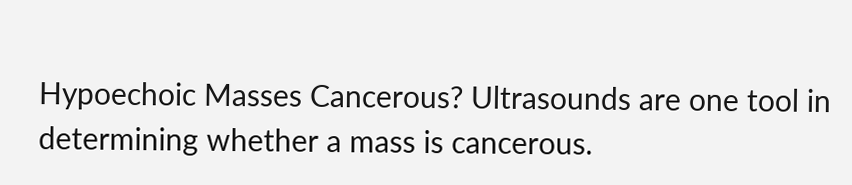Hypoechoic Masses Cancerous? Ultrasounds are one tool in determining whether a mass is cancerous.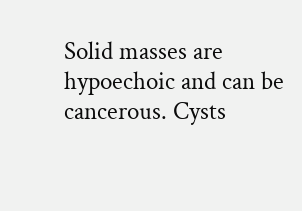Solid masses are hypoechoic and can be cancerous. Cysts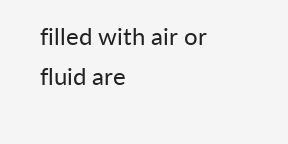filled with air or fluid are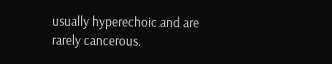usually hyperechoic and are rarely cancerous.